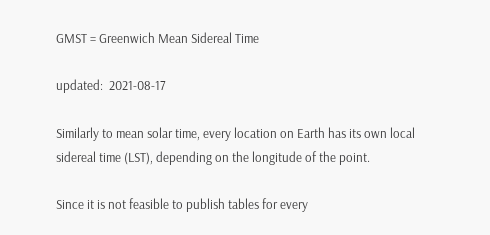GMST = Greenwich Mean Sidereal Time

updated:  2021-08-17

Similarly to mean solar time, every location on Earth has its own local sidereal time (LST), depending on the longitude of the point.

Since it is not feasible to publish tables for every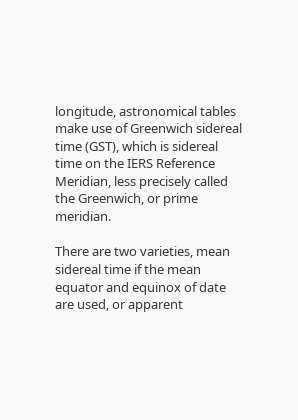longitude, astronomical tables make use of Greenwich sidereal time (GST), which is sidereal time on the IERS Reference Meridian, less precisely called the Greenwich, or prime meridian.

There are two varieties, mean sidereal time if the mean equator and equinox of date are used, or apparent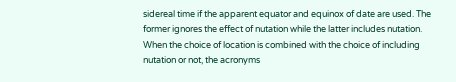sidereal time if the apparent equator and equinox of date are used. The former ignores the effect of nutation while the latter includes nutation. When the choice of location is combined with the choice of including nutation or not, the acronyms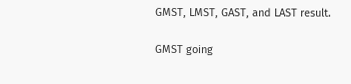GMST, LMST, GAST, and LAST result.

GMST going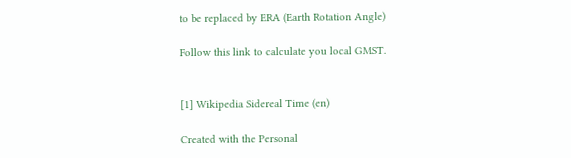to be replaced by ERA (Earth Rotation Angle)

Follow this link to calculate you local GMST.


[1] Wikipedia Sidereal Time (en)

Created with the Personal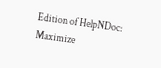Edition of HelpNDoc: Maximize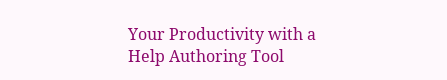Your Productivity with a Help Authoring Tool